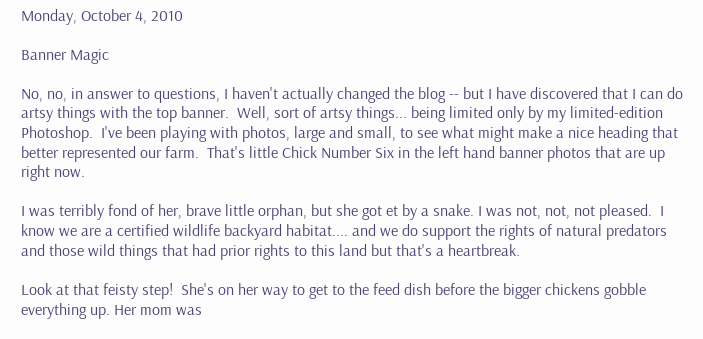Monday, October 4, 2010

Banner Magic

No, no, in answer to questions, I haven't actually changed the blog -- but I have discovered that I can do artsy things with the top banner.  Well, sort of artsy things... being limited only by my limited-edition Photoshop.  I've been playing with photos, large and small, to see what might make a nice heading that better represented our farm.  That's little Chick Number Six in the left hand banner photos that are up right now.

I was terribly fond of her, brave little orphan, but she got et by a snake. I was not, not, not pleased.  I know we are a certified wildlife backyard habitat.... and we do support the rights of natural predators and those wild things that had prior rights to this land but that's a heartbreak.

Look at that feisty step!  She's on her way to get to the feed dish before the bigger chickens gobble everything up. Her mom was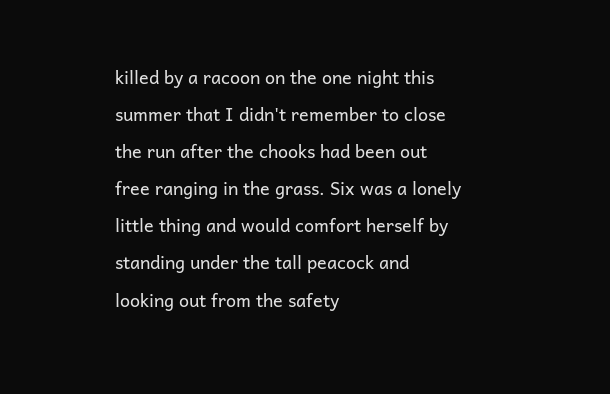killed by a racoon on the one night this summer that I didn't remember to close the run after the chooks had been out free ranging in the grass. Six was a lonely little thing and would comfort herself by standing under the tall peacock and looking out from the safety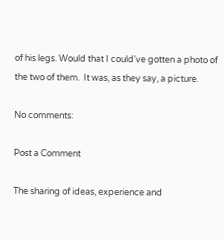of his legs. Would that I could've gotten a photo of the two of them.  It was, as they say, a picture.

No comments:

Post a Comment

The sharing of ideas, experience and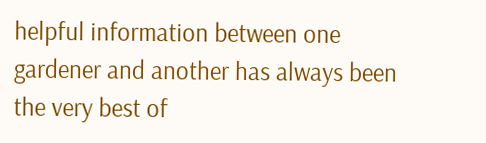helpful information between one gardener and another has always been the very best of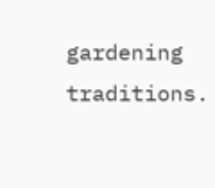gardening traditions.